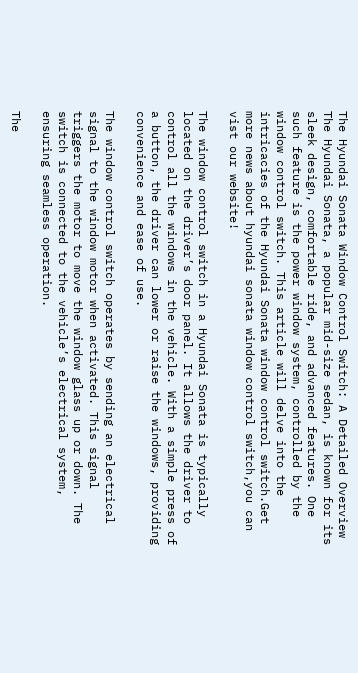The Hyundai Sonata Window Control Switch: A Detailed Overview
The Hyundai Sonata, a popular mid-size sedan, is known for its sleek design, comfortable ride, and advanced features. One such feature is the power window system, controlled by the window control switch. This article will delve into the intricacies of the Hyundai Sonata window control switch.Get more news about hyundai sonata window control switch,you can vist our website!

The window control switch in a Hyundai Sonata is typically located on the driver’s door panel. It allows the driver to control all the windows in the vehicle. With a simple press of a button, the driver can lower or raise the windows, providing convenience and ease of use.

The window control switch operates by sending an electrical signal to the window motor when activated. This signal triggers the motor to move the window glass up or down. The switch is connected to the vehicle’s electrical system, ensuring seamless operation.

The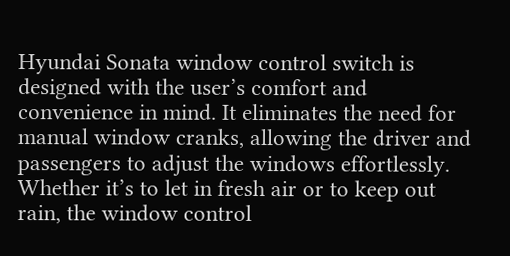Hyundai Sonata window control switch is designed with the user’s comfort and convenience in mind. It eliminates the need for manual window cranks, allowing the driver and passengers to adjust the windows effortlessly. Whether it’s to let in fresh air or to keep out rain, the window control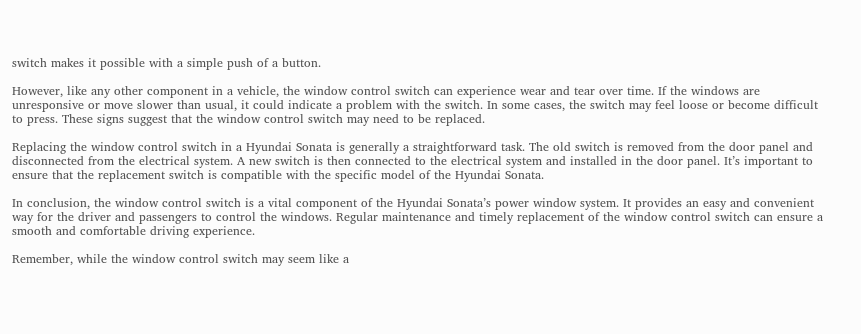switch makes it possible with a simple push of a button.

However, like any other component in a vehicle, the window control switch can experience wear and tear over time. If the windows are unresponsive or move slower than usual, it could indicate a problem with the switch. In some cases, the switch may feel loose or become difficult to press. These signs suggest that the window control switch may need to be replaced.

Replacing the window control switch in a Hyundai Sonata is generally a straightforward task. The old switch is removed from the door panel and disconnected from the electrical system. A new switch is then connected to the electrical system and installed in the door panel. It’s important to ensure that the replacement switch is compatible with the specific model of the Hyundai Sonata.

In conclusion, the window control switch is a vital component of the Hyundai Sonata’s power window system. It provides an easy and convenient way for the driver and passengers to control the windows. Regular maintenance and timely replacement of the window control switch can ensure a smooth and comfortable driving experience.

Remember, while the window control switch may seem like a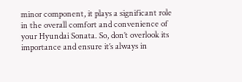minor component, it plays a significant role in the overall comfort and convenience of your Hyundai Sonata. So, don’t overlook its importance and ensure it’s always in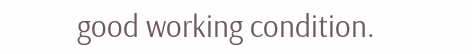good working condition.